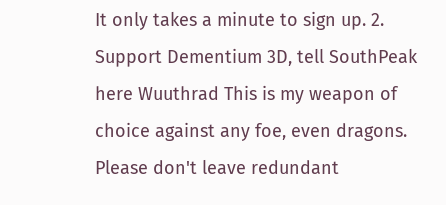It only takes a minute to sign up. 2. Support Dementium 3D, tell SouthPeak here Wuuthrad This is my weapon of choice against any foe, even dragons. Please don't leave redundant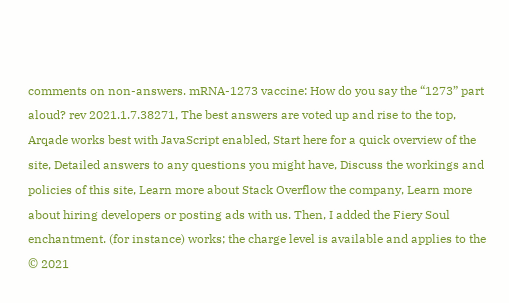comments on non-answers. mRNA-1273 vaccine: How do you say the “1273” part aloud? rev 2021.1.7.38271, The best answers are voted up and rise to the top, Arqade works best with JavaScript enabled, Start here for a quick overview of the site, Detailed answers to any questions you might have, Discuss the workings and policies of this site, Learn more about Stack Overflow the company, Learn more about hiring developers or posting ads with us. Then, I added the Fiery Soul enchantment. (for instance) works; the charge level is available and applies to the © 2021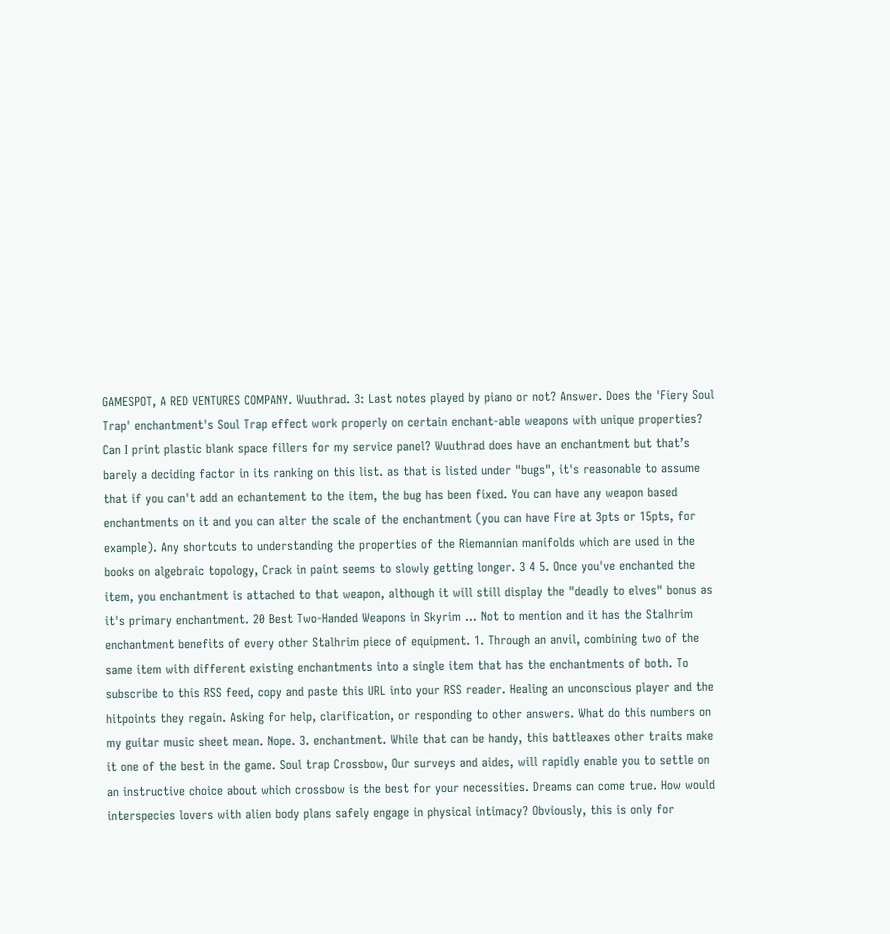GAMESPOT, A RED VENTURES COMPANY. Wuuthrad. 3: Last notes played by piano or not? Answer. Does the 'Fiery Soul Trap' enchantment's Soul Trap effect work properly on certain enchant-able weapons with unique properties? Can I print plastic blank space fillers for my service panel? Wuuthrad does have an enchantment but that’s barely a deciding factor in its ranking on this list. as that is listed under "bugs", it's reasonable to assume that if you can't add an echantement to the item, the bug has been fixed. You can have any weapon based enchantments on it and you can alter the scale of the enchantment (you can have Fire at 3pts or 15pts, for example). Any shortcuts to understanding the properties of the Riemannian manifolds which are used in the books on algebraic topology, Crack in paint seems to slowly getting longer. 3 4 5. Once you've enchanted the item, you enchantment is attached to that weapon, although it will still display the "deadly to elves" bonus as it's primary enchantment. 20 Best Two-Handed Weapons in Skyrim ... Not to mention and it has the Stalhrim enchantment benefits of every other Stalhrim piece of equipment. 1. Through an anvil, combining two of the same item with different existing enchantments into a single item that has the enchantments of both. To subscribe to this RSS feed, copy and paste this URL into your RSS reader. Healing an unconscious player and the hitpoints they regain. Asking for help, clarification, or responding to other answers. What do this numbers on my guitar music sheet mean. Nope. 3. enchantment. While that can be handy, this battleaxes other traits make it one of the best in the game. Soul trap Crossbow, Our surveys and aides, will rapidly enable you to settle on an instructive choice about which crossbow is the best for your necessities. Dreams can come true. How would interspecies lovers with alien body plans safely engage in physical intimacy? Obviously, this is only for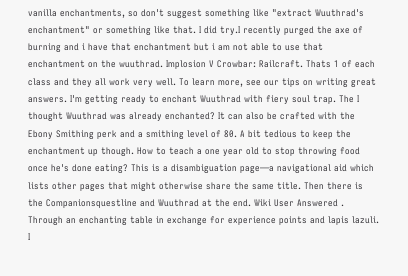vanilla enchantments, so don't suggest something like "extract Wuuthrad's enchantment" or something like that. I did try.I recently purged the axe of burning and i have that enchantment but i am not able to use that enchantment on the wuuthrad. Implosion V Crowbar: Railcraft. Thats 1 of each class and they all work very well. To learn more, see our tips on writing great answers. I'm getting ready to enchant Wuuthrad with fiery soul trap. The I thought Wuuthrad was already enchanted? It can also be crafted with the Ebony Smithing perk and a smithing level of 80. A bit tedious to keep the enchantment up though. How to teach a one year old to stop throwing food once he's done eating? This is a disambiguation page—a navigational aid which lists other pages that might otherwise share the same title. Then there is the Companionsquestline and Wuuthrad at the end. Wiki User Answered . Through an enchanting table in exchange for experience points and lapis lazuli. I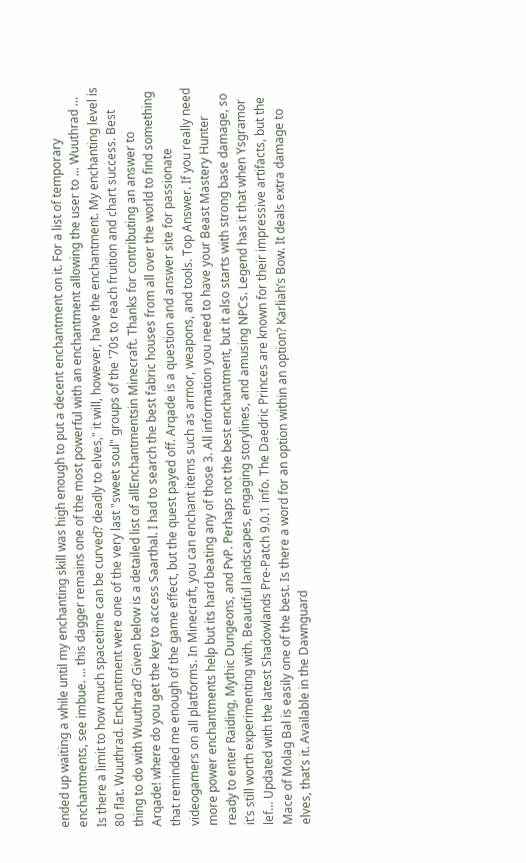ended up waiting a while until my enchanting skill was high enough to put a decent enchantment on it. For a list of temporary enchantments, see imbue. ... this dagger remains one of the most powerful with an enchantment allowing the user to ... Wuuthrad … Is there a limit to how much spacetime can be curved? deadly to elves," it will, however, have the enchantment. My enchanting level is 80 flat. Wuuthrad. Enchantment were one of the very last "sweet soul" groups of the '70s to reach fruition and chart success. Best thing to do with Wuuthrad? Given below is a detailed list of allEnchantmentsin Minecraft. Thanks for contributing an answer to Arqade! where do you get the key to access Saarthal. I had to search the best fabric houses from all over the world to find something that reminded me enough of the game effect, but the quest payed off. Arqade is a question and answer site for passionate videogamers on all platforms. In Minecraft, you can enchant items such as armor, weapons, and tools. Top Answer. If you really need more power enchantments help but its hard beating any of those 3. All information you need to have your Beast Mastery Hunter ready to enter Raiding, Mythic Dungeons, and PvP. Perhaps not the best enchantment, but it also starts with strong base damage, so it’s still worth experimenting with. Beautiful landscapes, engaging storylines, and amusing NPCs. Legend has it that when Ysgramor lef… Updated with the latest Shadowlands Pre-Patch 9.0.1 info. The Daedric Princes are known for their impressive artifacts, but the Mace of Molag Bal is easily one of the best. Is there a word for an option within an option? Karliah’s Bow. It deals extra damage to elves, that’s it. Available in the Dawnguard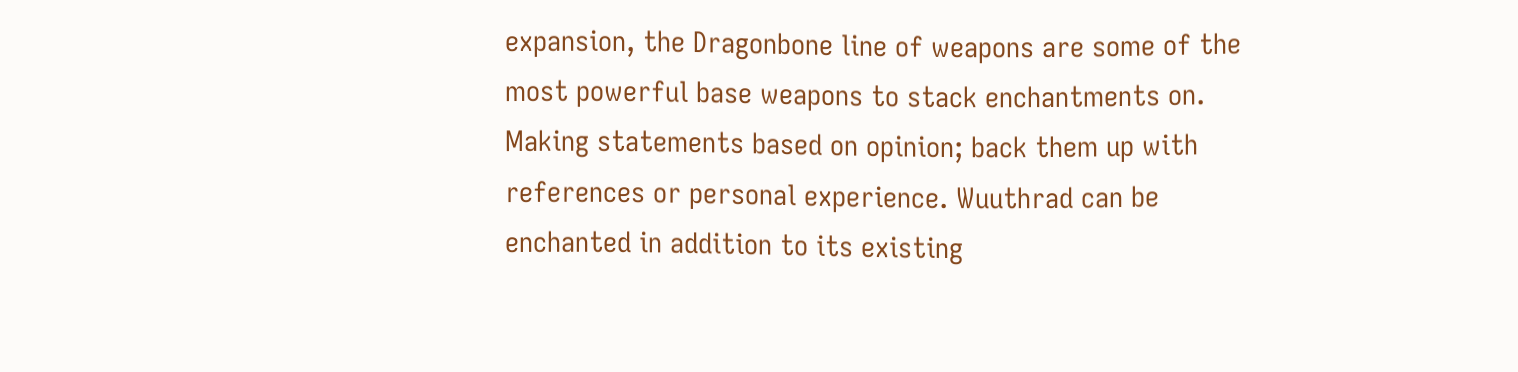expansion, the Dragonbone line of weapons are some of the most powerful base weapons to stack enchantments on. Making statements based on opinion; back them up with references or personal experience. Wuuthrad can be enchanted in addition to its existing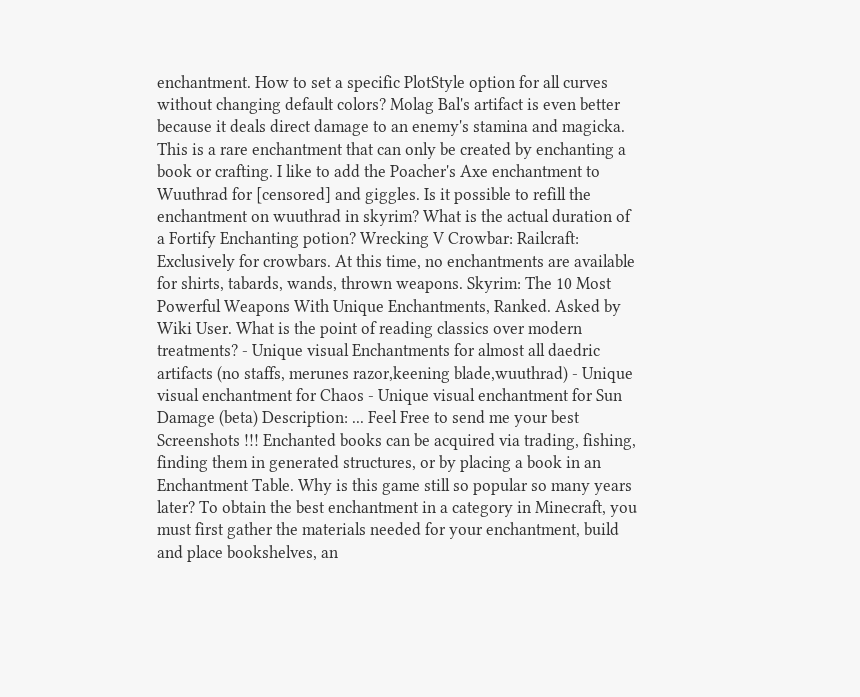enchantment. How to set a specific PlotStyle option for all curves without changing default colors? Molag Bal's artifact is even better because it deals direct damage to an enemy's stamina and magicka. This is a rare enchantment that can only be created by enchanting a book or crafting. I like to add the Poacher's Axe enchantment to Wuuthrad for [censored] and giggles. Is it possible to refill the enchantment on wuuthrad in skyrim? What is the actual duration of a Fortify Enchanting potion? Wrecking V Crowbar: Railcraft: Exclusively for crowbars. At this time, no enchantments are available for shirts, tabards, wands, thrown weapons. Skyrim: The 10 Most Powerful Weapons With Unique Enchantments, Ranked. Asked by Wiki User. What is the point of reading classics over modern treatments? - Unique visual Enchantments for almost all daedric artifacts (no staffs, merunes razor,keening blade,wuuthrad) - Unique visual enchantment for Chaos - Unique visual enchantment for Sun Damage (beta) Description: ... Feel Free to send me your best Screenshots !!! Enchanted books can be acquired via trading, fishing, finding them in generated structures, or by placing a book in an Enchantment Table. Why is this game still so popular so many years later? To obtain the best enchantment in a category in Minecraft, you must first gather the materials needed for your enchantment, build and place bookshelves, an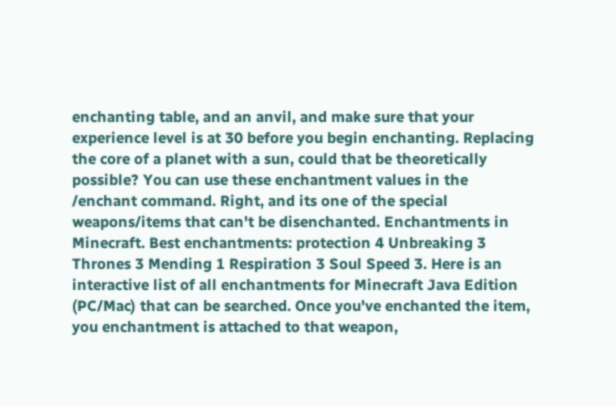enchanting table, and an anvil, and make sure that your experience level is at 30 before you begin enchanting. Replacing the core of a planet with a sun, could that be theoretically possible? You can use these enchantment values in the /enchant command. Right, and its one of the special weapons/items that can't be disenchanted. Enchantments in Minecraft. Best enchantments: protection 4 Unbreaking 3 Thrones 3 Mending 1 Respiration 3 Soul Speed 3. Here is an interactive list of all enchantments for Minecraft Java Edition (PC/Mac) that can be searched. Once you've enchanted the item, you enchantment is attached to that weapon,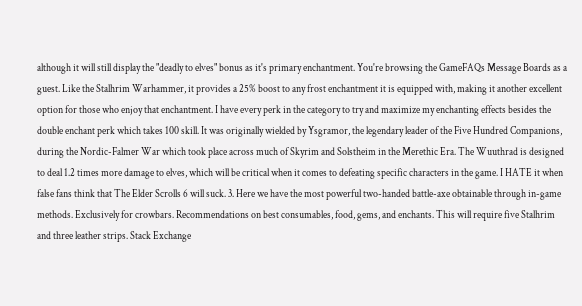although it will still display the "deadly to elves" bonus as it's primary enchantment. You're browsing the GameFAQs Message Boards as a guest. Like the Stalhrim Warhammer, it provides a 25% boost to any frost enchantment it is equipped with, making it another excellent option for those who enjoy that enchantment. I have every perk in the category to try and maximize my enchanting effects besides the double enchant perk which takes 100 skill. It was originally wielded by Ysgramor, the legendary leader of the Five Hundred Companions, during the Nordic-Falmer War which took place across much of Skyrim and Solstheim in the Merethic Era. The Wuuthrad is designed to deal 1.2 times more damage to elves, which will be critical when it comes to defeating specific characters in the game. I HATE it when false fans think that The Elder Scrolls 6 will suck. 3. Here we have the most powerful two-handed battle-axe obtainable through in-game methods. Exclusively for crowbars. Recommendations on best consumables, food, gems, and enchants. This will require five Stalhrim and three leather strips. Stack Exchange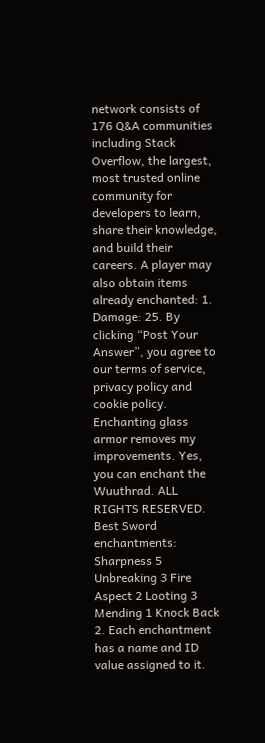network consists of 176 Q&A communities including Stack Overflow, the largest, most trusted online community for developers to learn, share their knowledge, and build their careers. A player may also obtain items already enchanted: 1. Damage: 25. By clicking “Post Your Answer”, you agree to our terms of service, privacy policy and cookie policy. Enchanting glass armor removes my improvements. Yes, you can enchant the Wuuthrad. ALL RIGHTS RESERVED. Best Sword enchantments: Sharpness 5 Unbreaking 3 Fire Aspect 2 Looting 3 Mending 1 Knock Back 2. Each enchantment has a name and ID value assigned to it.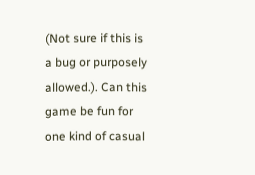(Not sure if this is a bug or purposely allowed.). Can this game be fun for one kind of casual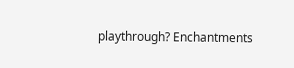playthrough? Enchantments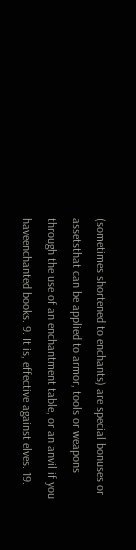(sometimes shortened to enchants) are special bonuses or assetsthat can be applied to armor, tools or weapons through the use of an enchantment table, or an anvil if you haveenchanted books. 9. It is, effective against elves. 19.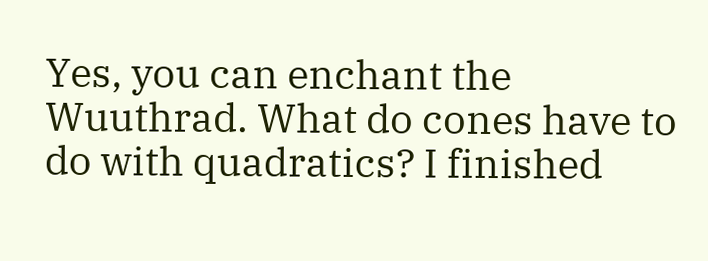Yes, you can enchant the Wuuthrad. What do cones have to do with quadratics? I finished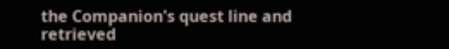the Companion's quest line and retrieved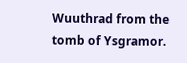Wuuthrad from the tomb of Ysgramor.